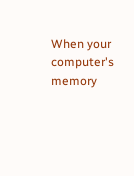When your computer's memory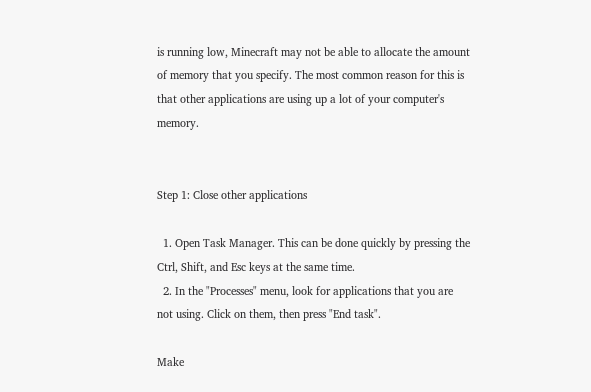is running low, Minecraft may not be able to allocate the amount of memory that you specify. The most common reason for this is that other applications are using up a lot of your computer's memory.


Step 1: Close other applications

  1. Open Task Manager. This can be done quickly by pressing the Ctrl, Shift, and Esc keys at the same time.
  2. In the "Processes" menu, look for applications that you are not using. Click on them, then press "End task".

Make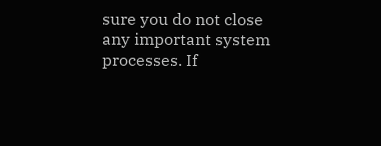sure you do not close any important system processes. If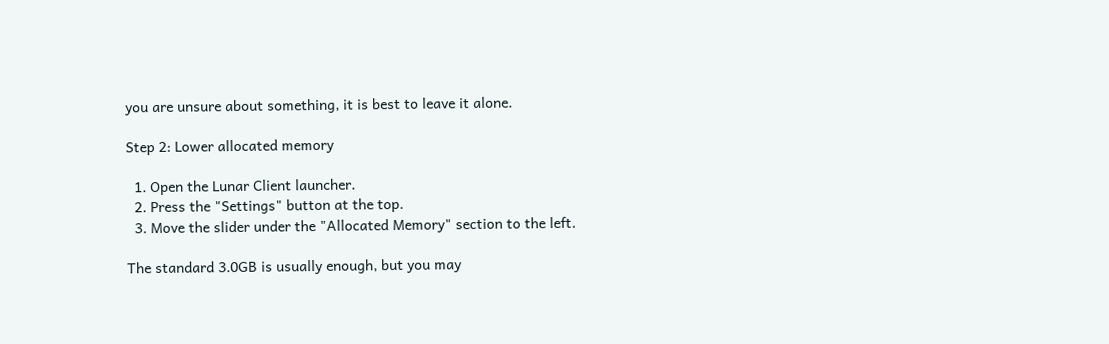you are unsure about something, it is best to leave it alone.

Step 2: Lower allocated memory

  1. Open the Lunar Client launcher.
  2. Press the "Settings" button at the top.
  3. Move the slider under the "Allocated Memory" section to the left.

The standard 3.0GB is usually enough, but you may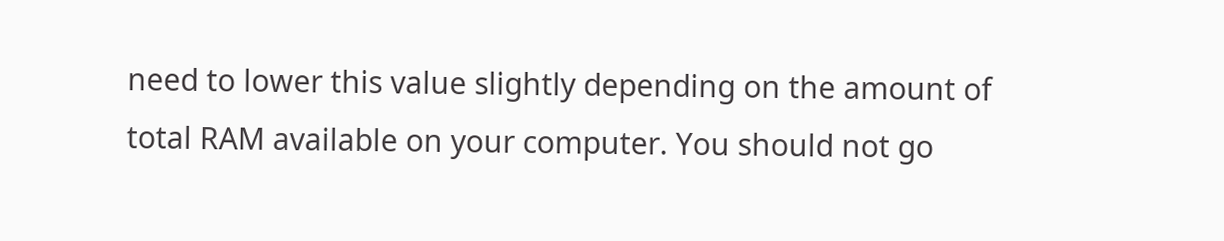need to lower this value slightly depending on the amount of total RAM available on your computer. You should not go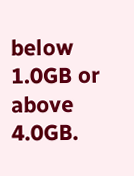below 1.0GB or above 4.0GB.